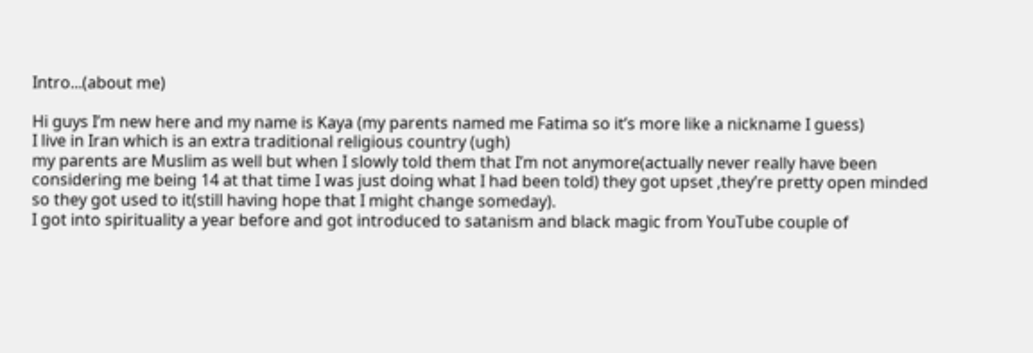Intro...(about me)

Hi guys I’m new here and my name is Kaya (my parents named me Fatima so it’s more like a nickname I guess)
I live in Iran which is an extra traditional religious country (ugh)
my parents are Muslim as well but when I slowly told them that I’m not anymore(actually never really have been considering me being 14 at that time I was just doing what I had been told) they got upset ,they’re pretty open minded so they got used to it(still having hope that I might change someday).
I got into spirituality a year before and got introduced to satanism and black magic from YouTube couple of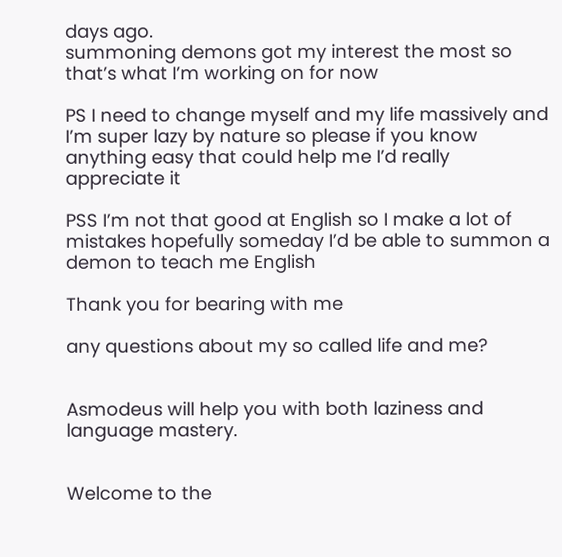days ago.
summoning demons got my interest the most so that’s what I’m working on for now

PS I need to change myself and my life massively and I’m super lazy by nature so please if you know anything easy that could help me I’d really appreciate it

PSS I’m not that good at English so I make a lot of mistakes hopefully someday I’d be able to summon a demon to teach me English

Thank you for bearing with me

any questions about my so called life and me?


Asmodeus will help you with both laziness and language mastery.


Welcome to the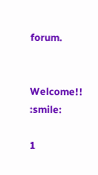forum.


Welcome!! :smile:

1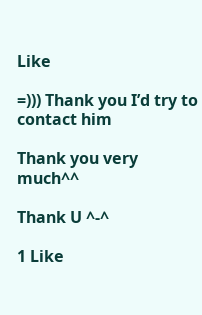Like

=))) Thank you I’d try to contact him

Thank you very much^^

Thank U ^-^

1 Like